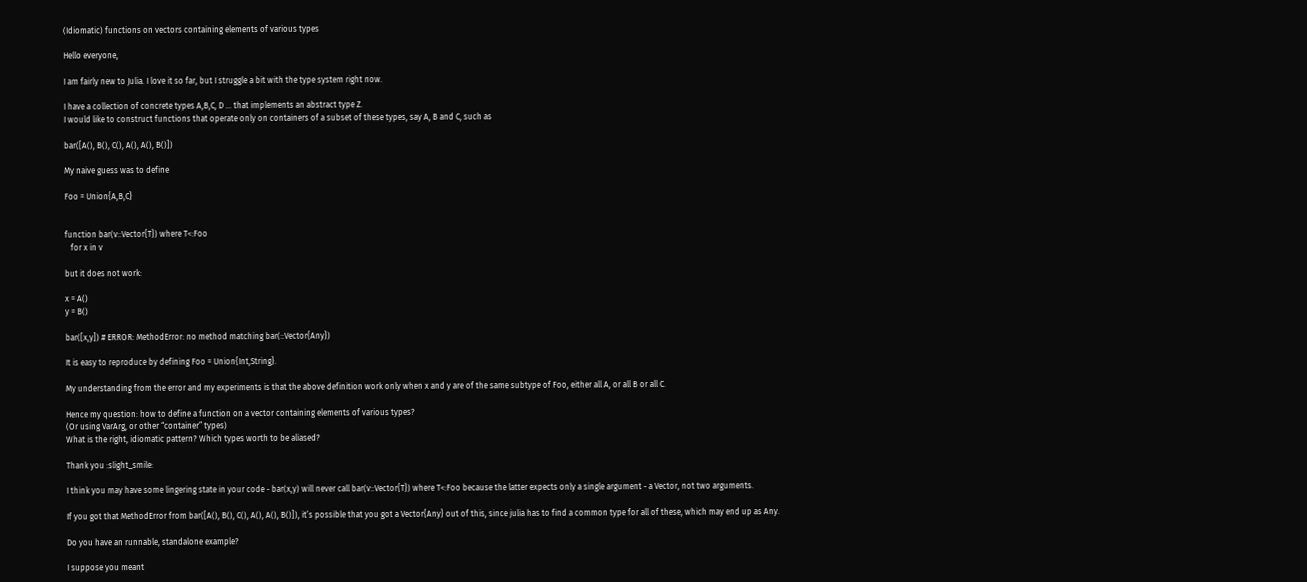(Idiomatic) functions on vectors containing elements of various types

Hello everyone,

I am fairly new to Julia. I love it so far, but I struggle a bit with the type system right now.

I have a collection of concrete types A,B,C, D … that implements an abstract type Z.
I would like to construct functions that operate only on containers of a subset of these types, say A, B and C, such as

bar([A(), B(), C(), A(), A(), B()])

My naive guess was to define

Foo = Union{A,B,C}


function bar(v::Vector{T}) where T<:Foo
   for x in v

but it does not work:

x = A()
y = B()

bar([x,y]) # ERROR: MethodError: no method matching bar(::Vector{Any})

It is easy to reproduce by defining Foo = Union{Int,String}.

My understanding from the error and my experiments is that the above definition work only when x and y are of the same subtype of Foo, either all A, or all B or all C.

Hence my question: how to define a function on a vector containing elements of various types?
(Or using VarArg, or other “container” types)
What is the right, idiomatic pattern? Which types worth to be aliased?

Thank you :slight_smile:

I think you may have some lingering state in your code - bar(x,y) will never call bar(v::Vector{T}) where T<:Foo because the latter expects only a single argument - a Vector, not two arguments.

If you got that MethodError from bar([A(), B(), C(), A(), A(), B()]), it’s possible that you got a Vector{Any} out of this, since julia has to find a common type for all of these, which may end up as Any.

Do you have an runnable, standalone example?

I suppose you meant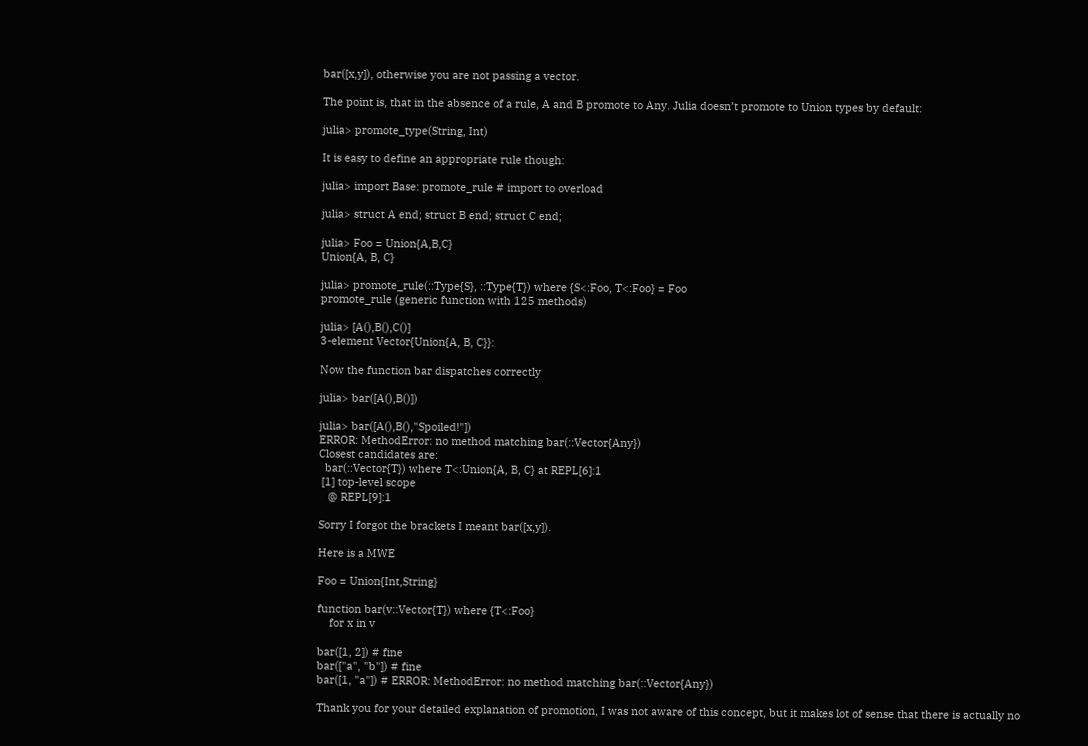bar([x,y]), otherwise you are not passing a vector.

The point is, that in the absence of a rule, A and B promote to Any. Julia doesn’t promote to Union types by default:

julia> promote_type(String, Int)

It is easy to define an appropriate rule though:

julia> import Base: promote_rule # import to overload

julia> struct A end; struct B end; struct C end;

julia> Foo = Union{A,B,C}
Union{A, B, C}

julia> promote_rule(::Type{S}, ::Type{T}) where {S<:Foo, T<:Foo} = Foo
promote_rule (generic function with 125 methods)

julia> [A(),B(),C()]
3-element Vector{Union{A, B, C}}:

Now the function bar dispatches correctly

julia> bar([A(),B()])

julia> bar([A(),B(),"Spoiled!"])
ERROR: MethodError: no method matching bar(::Vector{Any})
Closest candidates are:
  bar(::Vector{T}) where T<:Union{A, B, C} at REPL[6]:1
 [1] top-level scope
   @ REPL[9]:1

Sorry I forgot the brackets I meant bar([x,y]).

Here is a MWE

Foo = Union{Int,String}

function bar(v::Vector{T}) where {T<:Foo}
    for x in v

bar([1, 2]) # fine
bar(["a", "b"]) # fine
bar([1, "a"]) # ERROR: MethodError: no method matching bar(::Vector{Any})

Thank you for your detailed explanation of promotion, I was not aware of this concept, but it makes lot of sense that there is actually no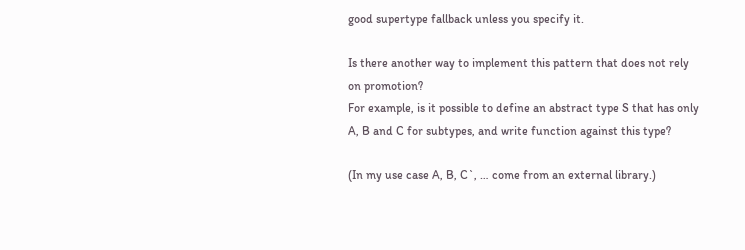good supertype fallback unless you specify it.

Is there another way to implement this pattern that does not rely on promotion?
For example, is it possible to define an abstract type S that has only A, B and C for subtypes, and write function against this type?

(In my use case A, B, C`, … come from an external library.)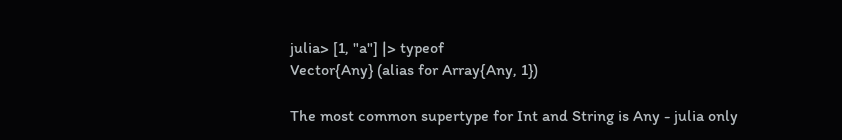julia> [1, "a"] |> typeof
Vector{Any} (alias for Array{Any, 1})

The most common supertype for Int and String is Any - julia only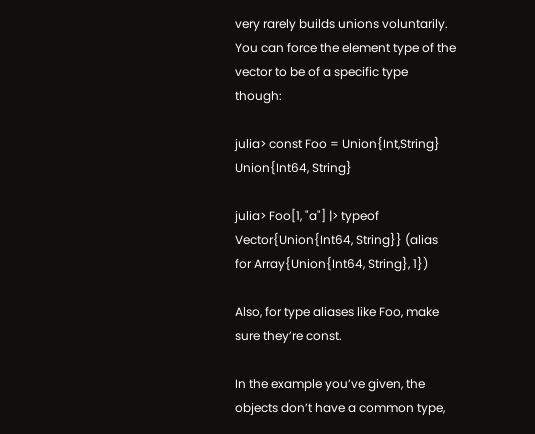very rarely builds unions voluntarily. You can force the element type of the vector to be of a specific type though:

julia> const Foo = Union{Int,String}
Union{Int64, String}

julia> Foo[1, "a"] |> typeof
Vector{Union{Int64, String}} (alias for Array{Union{Int64, String}, 1})

Also, for type aliases like Foo, make sure they’re const.

In the example you’ve given, the objects don’t have a common type,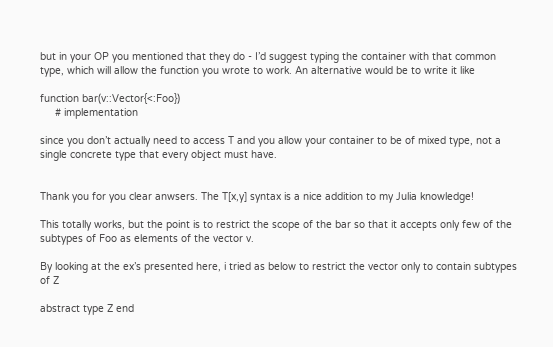but in your OP you mentioned that they do - I’d suggest typing the container with that common type, which will allow the function you wrote to work. An alternative would be to write it like

function bar(v::Vector{<:Foo})
     # implementation

since you don’t actually need to access T and you allow your container to be of mixed type, not a single concrete type that every object must have.


Thank you for you clear anwsers. The T[x,y] syntax is a nice addition to my Julia knowledge!

This totally works, but the point is to restrict the scope of the bar so that it accepts only few of the subtypes of Foo as elements of the vector v.

By looking at the ex’s presented here, i tried as below to restrict the vector only to contain subtypes of Z

abstract type Z end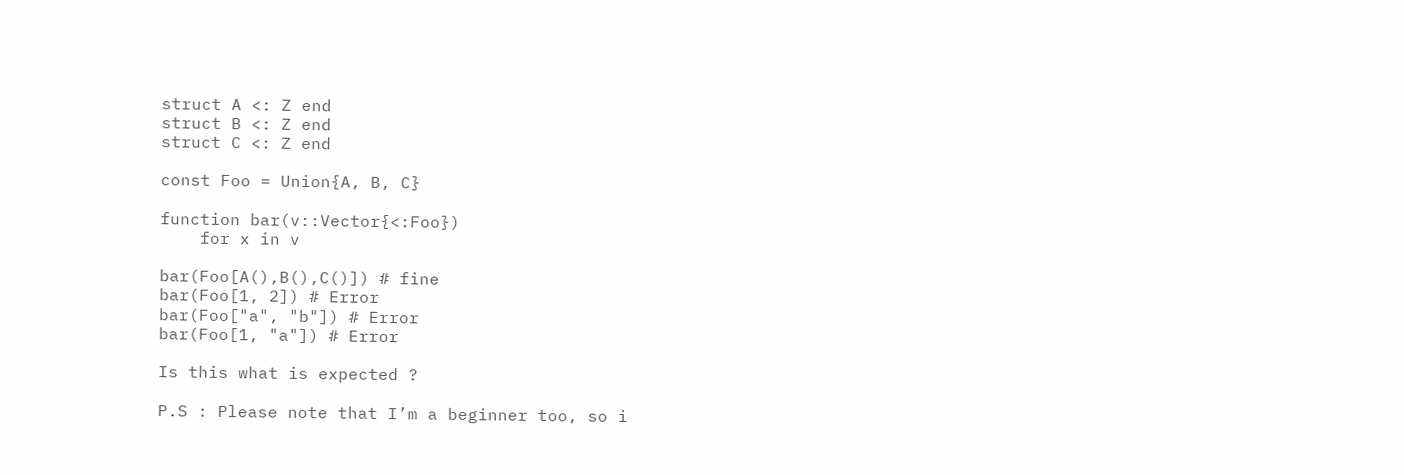struct A <: Z end
struct B <: Z end
struct C <: Z end

const Foo = Union{A, B, C}

function bar(v::Vector{<:Foo})
    for x in v

bar(Foo[A(),B(),C()]) # fine
bar(Foo[1, 2]) # Error
bar(Foo["a", "b"]) # Error
bar(Foo[1, "a"]) # Error

Is this what is expected ?

P.S : Please note that I’m a beginner too, so i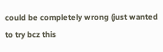could be completely wrong (just wanted to try bcz this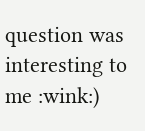question was interesting to me :wink:)